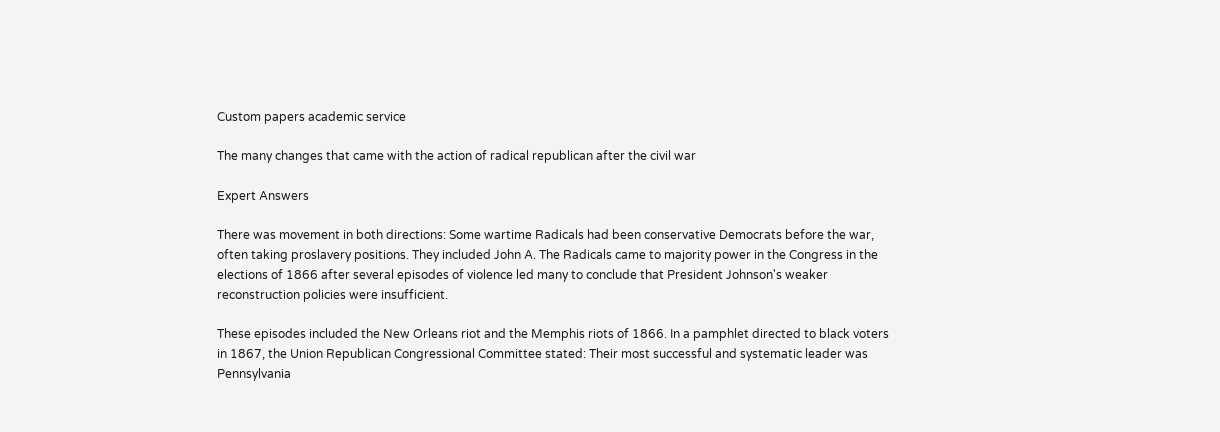Custom papers academic service

The many changes that came with the action of radical republican after the civil war

Expert Answers

There was movement in both directions: Some wartime Radicals had been conservative Democrats before the war, often taking proslavery positions. They included John A. The Radicals came to majority power in the Congress in the elections of 1866 after several episodes of violence led many to conclude that President Johnson's weaker reconstruction policies were insufficient.

These episodes included the New Orleans riot and the Memphis riots of 1866. In a pamphlet directed to black voters in 1867, the Union Republican Congressional Committee stated: Their most successful and systematic leader was Pennsylvania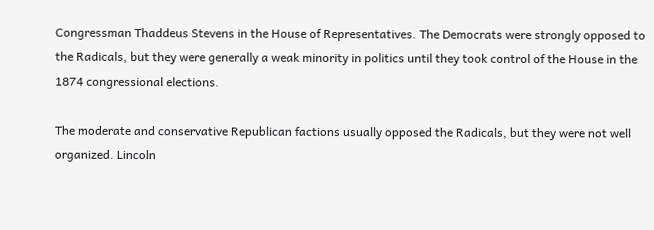Congressman Thaddeus Stevens in the House of Representatives. The Democrats were strongly opposed to the Radicals, but they were generally a weak minority in politics until they took control of the House in the 1874 congressional elections.

The moderate and conservative Republican factions usually opposed the Radicals, but they were not well organized. Lincoln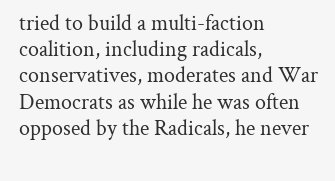tried to build a multi-faction coalition, including radicals, conservatives, moderates and War Democrats as while he was often opposed by the Radicals, he never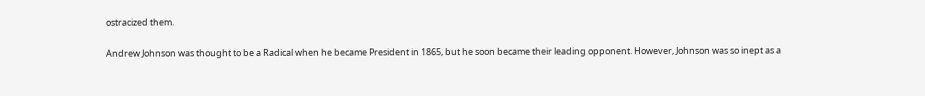ostracized them.

Andrew Johnson was thought to be a Radical when he became President in 1865, but he soon became their leading opponent. However, Johnson was so inept as a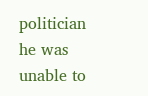politician he was unable to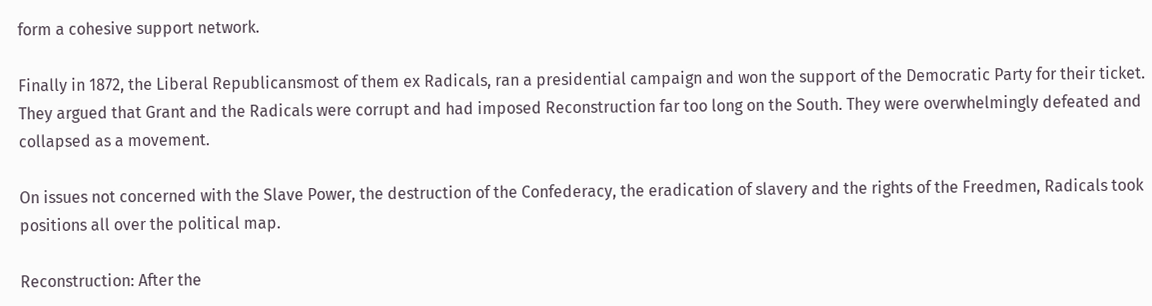form a cohesive support network.

Finally in 1872, the Liberal Republicansmost of them ex Radicals, ran a presidential campaign and won the support of the Democratic Party for their ticket. They argued that Grant and the Radicals were corrupt and had imposed Reconstruction far too long on the South. They were overwhelmingly defeated and collapsed as a movement.

On issues not concerned with the Slave Power, the destruction of the Confederacy, the eradication of slavery and the rights of the Freedmen, Radicals took positions all over the political map.

Reconstruction: After the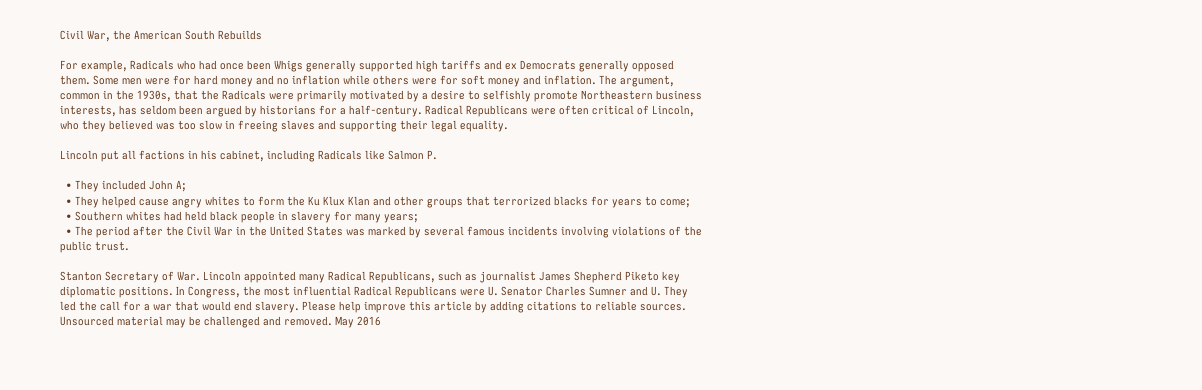Civil War, the American South Rebuilds

For example, Radicals who had once been Whigs generally supported high tariffs and ex Democrats generally opposed them. Some men were for hard money and no inflation while others were for soft money and inflation. The argument, common in the 1930s, that the Radicals were primarily motivated by a desire to selfishly promote Northeastern business interests, has seldom been argued by historians for a half-century. Radical Republicans were often critical of Lincoln, who they believed was too slow in freeing slaves and supporting their legal equality.

Lincoln put all factions in his cabinet, including Radicals like Salmon P.

  • They included John A;
  • They helped cause angry whites to form the Ku Klux Klan and other groups that terrorized blacks for years to come;
  • Southern whites had held black people in slavery for many years;
  • The period after the Civil War in the United States was marked by several famous incidents involving violations of the public trust.

Stanton Secretary of War. Lincoln appointed many Radical Republicans, such as journalist James Shepherd Piketo key diplomatic positions. In Congress, the most influential Radical Republicans were U. Senator Charles Sumner and U. They led the call for a war that would end slavery. Please help improve this article by adding citations to reliable sources. Unsourced material may be challenged and removed. May 2016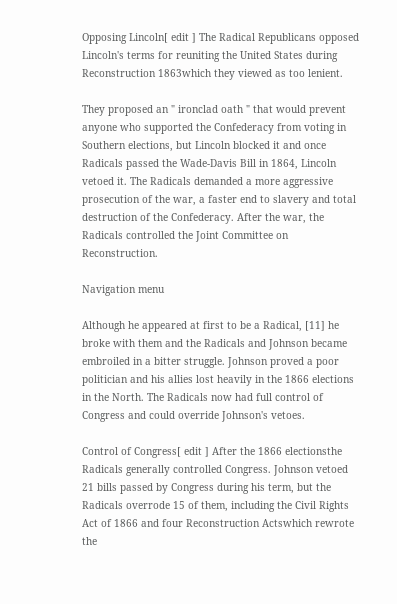Opposing Lincoln[ edit ] The Radical Republicans opposed Lincoln's terms for reuniting the United States during Reconstruction 1863which they viewed as too lenient.

They proposed an " ironclad oath " that would prevent anyone who supported the Confederacy from voting in Southern elections, but Lincoln blocked it and once Radicals passed the Wade-Davis Bill in 1864, Lincoln vetoed it. The Radicals demanded a more aggressive prosecution of the war, a faster end to slavery and total destruction of the Confederacy. After the war, the Radicals controlled the Joint Committee on Reconstruction.

Navigation menu

Although he appeared at first to be a Radical, [11] he broke with them and the Radicals and Johnson became embroiled in a bitter struggle. Johnson proved a poor politician and his allies lost heavily in the 1866 elections in the North. The Radicals now had full control of Congress and could override Johnson's vetoes.

Control of Congress[ edit ] After the 1866 electionsthe Radicals generally controlled Congress. Johnson vetoed 21 bills passed by Congress during his term, but the Radicals overrode 15 of them, including the Civil Rights Act of 1866 and four Reconstruction Actswhich rewrote the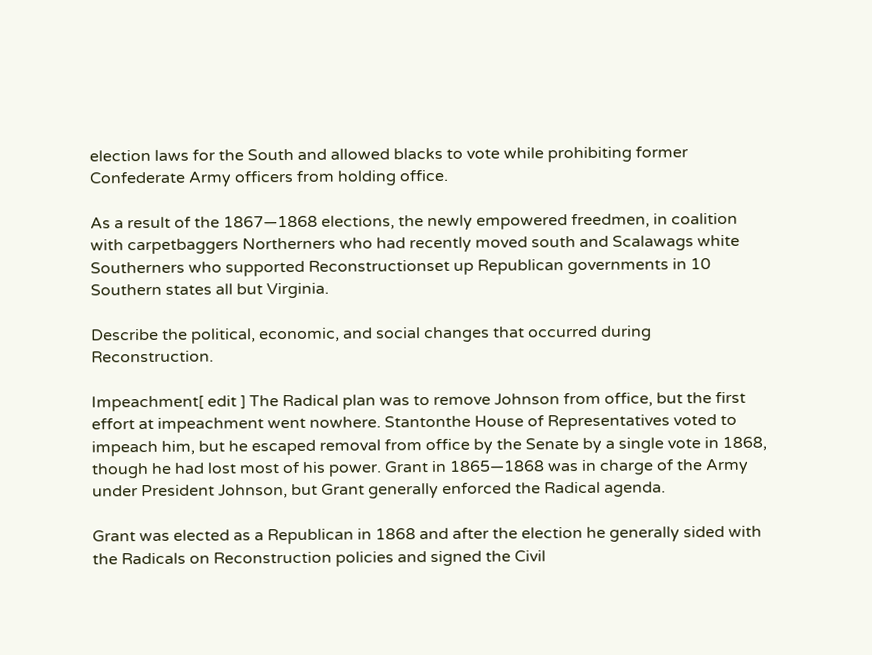election laws for the South and allowed blacks to vote while prohibiting former Confederate Army officers from holding office.

As a result of the 1867—1868 elections, the newly empowered freedmen, in coalition with carpetbaggers Northerners who had recently moved south and Scalawags white Southerners who supported Reconstructionset up Republican governments in 10 Southern states all but Virginia.

Describe the political, economic, and social changes that occurred during Reconstruction.

Impeachment[ edit ] The Radical plan was to remove Johnson from office, but the first effort at impeachment went nowhere. Stantonthe House of Representatives voted to impeach him, but he escaped removal from office by the Senate by a single vote in 1868, though he had lost most of his power. Grant in 1865—1868 was in charge of the Army under President Johnson, but Grant generally enforced the Radical agenda.

Grant was elected as a Republican in 1868 and after the election he generally sided with the Radicals on Reconstruction policies and signed the Civil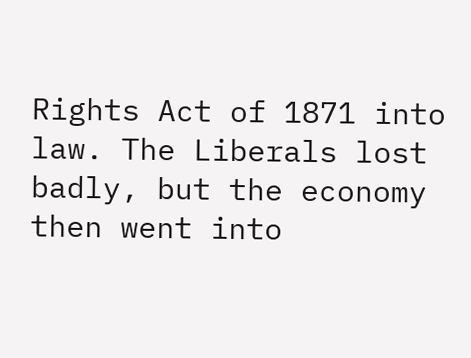Rights Act of 1871 into law. The Liberals lost badly, but the economy then went into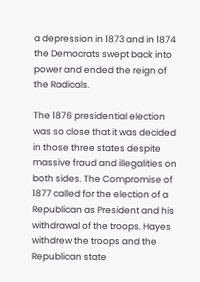a depression in 1873 and in 1874 the Democrats swept back into power and ended the reign of the Radicals.

The 1876 presidential election was so close that it was decided in those three states despite massive fraud and illegalities on both sides. The Compromise of 1877 called for the election of a Republican as President and his withdrawal of the troops. Hayes withdrew the troops and the Republican state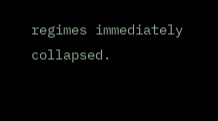regimes immediately collapsed.